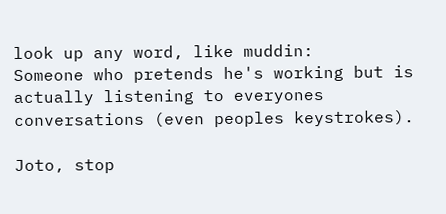look up any word, like muddin:
Someone who pretends he's working but is actually listening to everyones conversations (even peoples keystrokes).

Joto, stop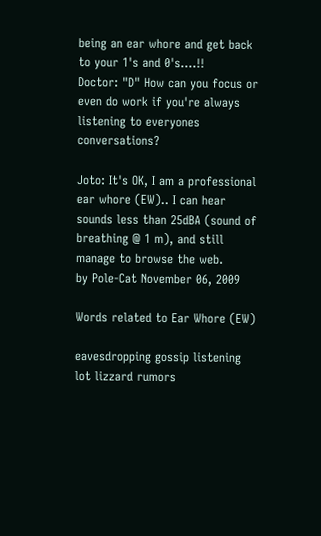being an ear whore and get back to your 1's and 0's....!!
Doctor: "D" How can you focus or even do work if you're always listening to everyones conversations?

Joto: It's OK, I am a professional ear whore (EW).. I can hear sounds less than 25dBA (sound of breathing @ 1 m), and still manage to browse the web.
by Pole-Cat November 06, 2009

Words related to Ear Whore (EW)

eavesdropping gossip listening lot lizzard rumors